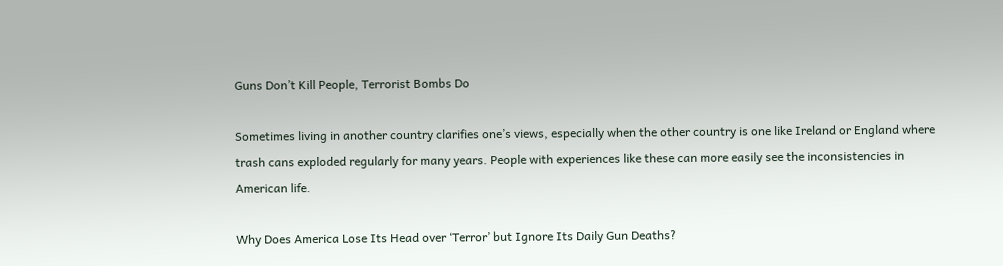Guns Don’t Kill People, Terrorist Bombs Do

Sometimes living in another country clarifies one’s views, especially when the other country is one like Ireland or England where trash cans exploded regularly for many years. People with experiences like these can more easily see the inconsistencies in American life.

Why Does America Lose Its Head over ‘Terror’ but Ignore Its Daily Gun Deaths?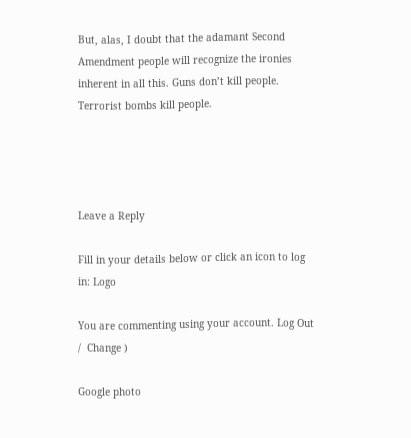But, alas, I doubt that the adamant Second Amendment people will recognize the ironies inherent in all this. Guns don’t kill people. Terrorist bombs kill people.




Leave a Reply

Fill in your details below or click an icon to log in: Logo

You are commenting using your account. Log Out /  Change )

Google photo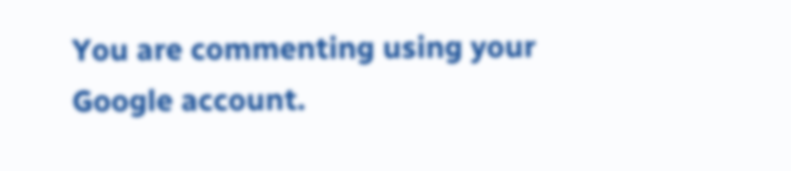You are commenting using your Google account.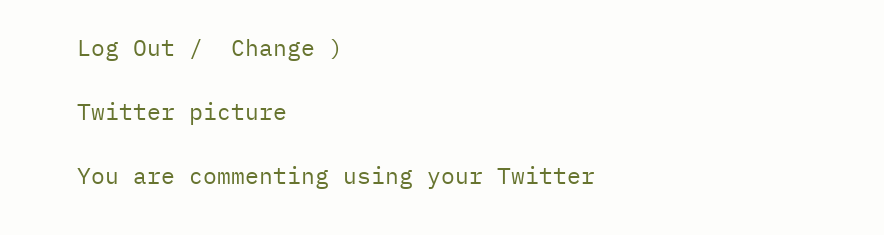Log Out /  Change )

Twitter picture

You are commenting using your Twitter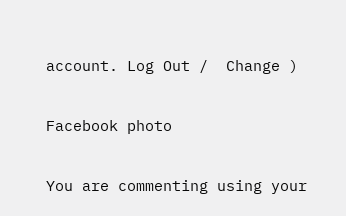account. Log Out /  Change )

Facebook photo

You are commenting using your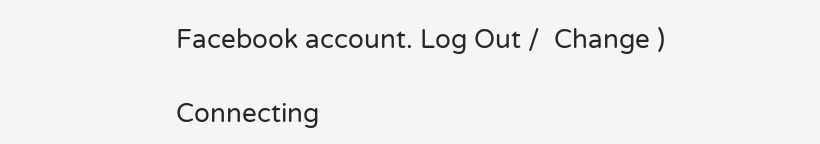Facebook account. Log Out /  Change )

Connecting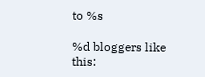to %s

%d bloggers like this: